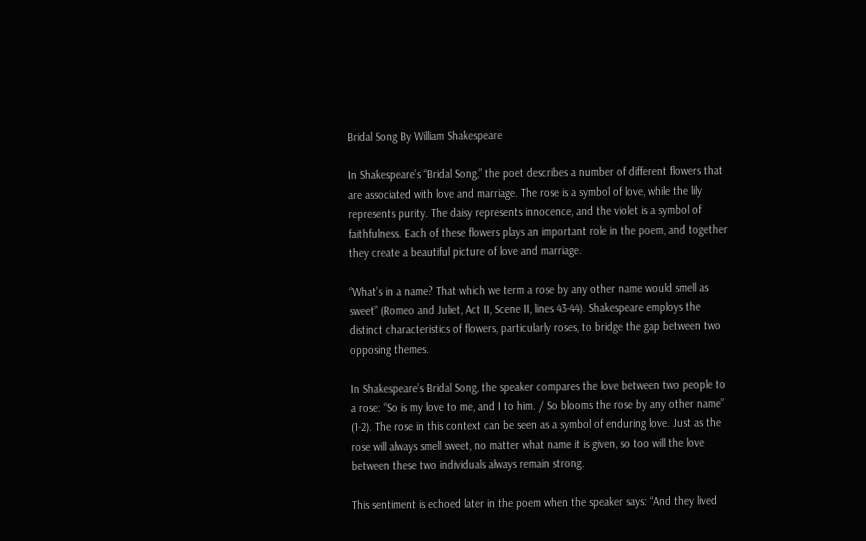Bridal Song By William Shakespeare

In Shakespeare’s “Bridal Song,” the poet describes a number of different flowers that are associated with love and marriage. The rose is a symbol of love, while the lily represents purity. The daisy represents innocence, and the violet is a symbol of faithfulness. Each of these flowers plays an important role in the poem, and together they create a beautiful picture of love and marriage.

“What’s in a name? That which we term a rose by any other name would smell as sweet” (Romeo and Juliet, Act II, Scene II, lines 43-44). Shakespeare employs the distinct characteristics of flowers, particularly roses, to bridge the gap between two opposing themes.

In Shakespeare’s Bridal Song, the speaker compares the love between two people to a rose: “So is my love to me, and I to him. / So blooms the rose by any other name” (1-2). The rose in this context can be seen as a symbol of enduring love. Just as the rose will always smell sweet, no matter what name it is given, so too will the love between these two individuals always remain strong.

This sentiment is echoed later in the poem when the speaker says: “And they lived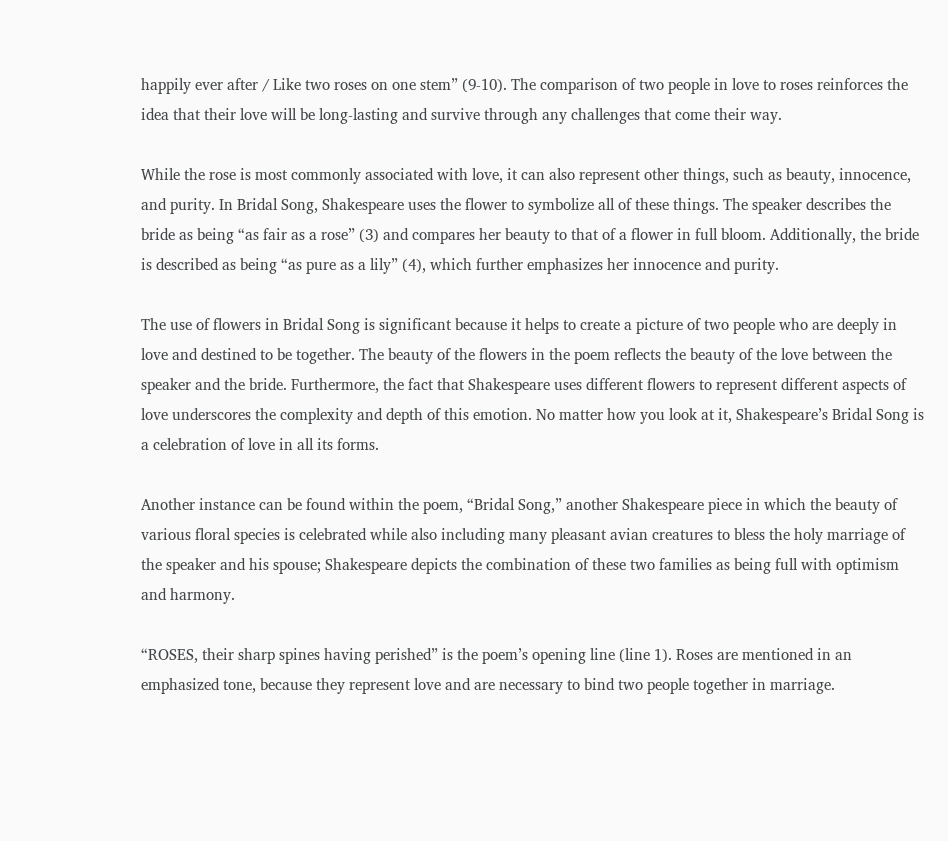happily ever after / Like two roses on one stem” (9-10). The comparison of two people in love to roses reinforces the idea that their love will be long-lasting and survive through any challenges that come their way.

While the rose is most commonly associated with love, it can also represent other things, such as beauty, innocence, and purity. In Bridal Song, Shakespeare uses the flower to symbolize all of these things. The speaker describes the bride as being “as fair as a rose” (3) and compares her beauty to that of a flower in full bloom. Additionally, the bride is described as being “as pure as a lily” (4), which further emphasizes her innocence and purity.

The use of flowers in Bridal Song is significant because it helps to create a picture of two people who are deeply in love and destined to be together. The beauty of the flowers in the poem reflects the beauty of the love between the speaker and the bride. Furthermore, the fact that Shakespeare uses different flowers to represent different aspects of love underscores the complexity and depth of this emotion. No matter how you look at it, Shakespeare’s Bridal Song is a celebration of love in all its forms.

Another instance can be found within the poem, “Bridal Song,” another Shakespeare piece in which the beauty of various floral species is celebrated while also including many pleasant avian creatures to bless the holy marriage of the speaker and his spouse; Shakespeare depicts the combination of these two families as being full with optimism and harmony.

“ROSES, their sharp spines having perished” is the poem’s opening line (line 1). Roses are mentioned in an emphasized tone, because they represent love and are necessary to bind two people together in marriage.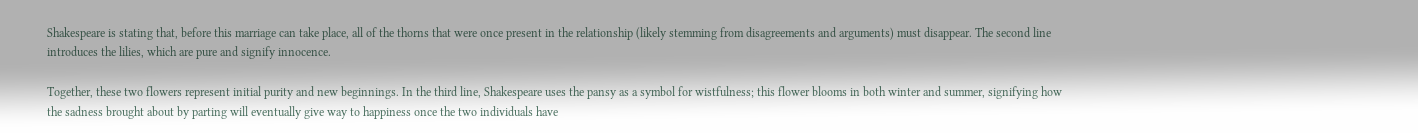Shakespeare is stating that, before this marriage can take place, all of the thorns that were once present in the relationship (likely stemming from disagreements and arguments) must disappear. The second line introduces the lilies, which are pure and signify innocence.

Together, these two flowers represent initial purity and new beginnings. In the third line, Shakespeare uses the pansy as a symbol for wistfulness; this flower blooms in both winter and summer, signifying how the sadness brought about by parting will eventually give way to happiness once the two individuals have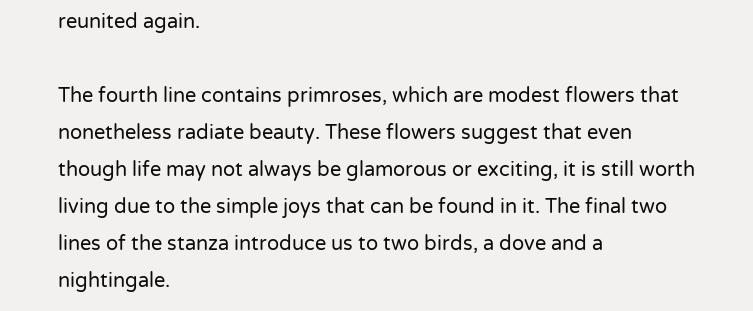reunited again.

The fourth line contains primroses, which are modest flowers that nonetheless radiate beauty. These flowers suggest that even though life may not always be glamorous or exciting, it is still worth living due to the simple joys that can be found in it. The final two lines of the stanza introduce us to two birds, a dove and a nightingale.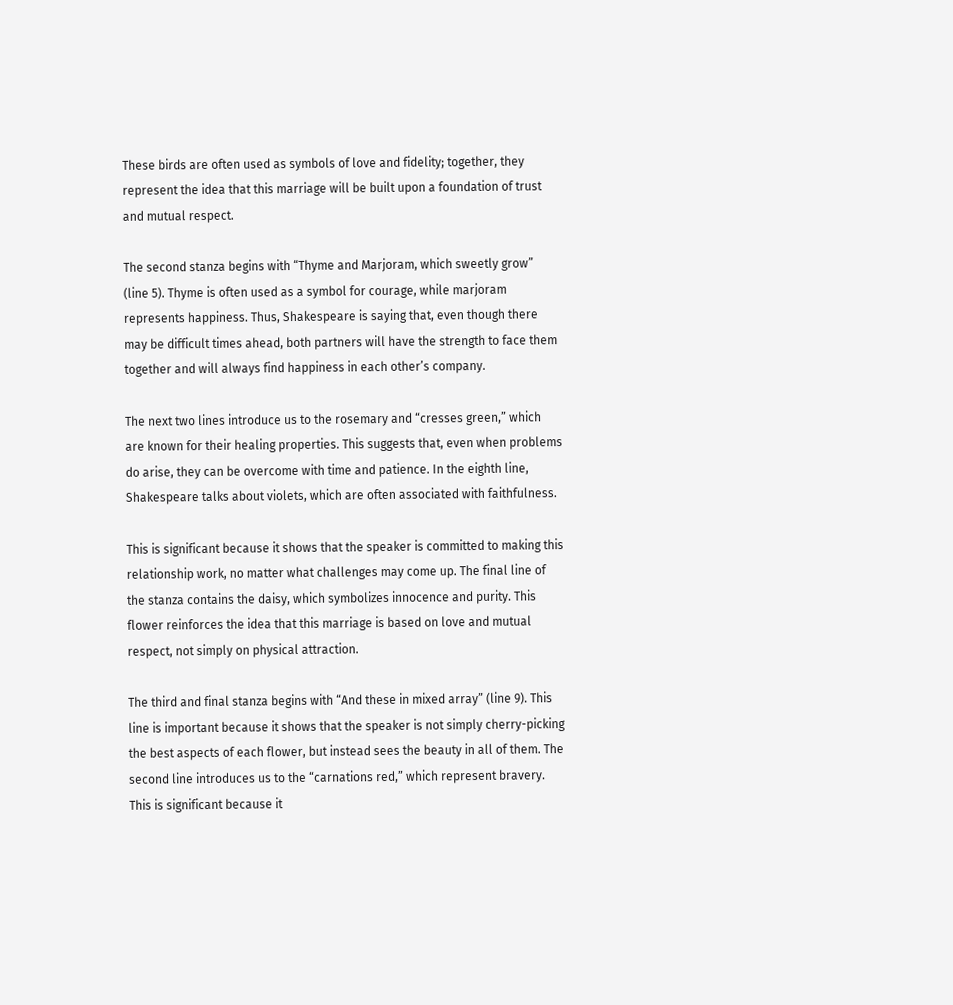These birds are often used as symbols of love and fidelity; together, they represent the idea that this marriage will be built upon a foundation of trust and mutual respect.

The second stanza begins with “Thyme and Marjoram, which sweetly grow” (line 5). Thyme is often used as a symbol for courage, while marjoram represents happiness. Thus, Shakespeare is saying that, even though there may be difficult times ahead, both partners will have the strength to face them together and will always find happiness in each other’s company.

The next two lines introduce us to the rosemary and “cresses green,” which are known for their healing properties. This suggests that, even when problems do arise, they can be overcome with time and patience. In the eighth line, Shakespeare talks about violets, which are often associated with faithfulness.

This is significant because it shows that the speaker is committed to making this relationship work, no matter what challenges may come up. The final line of the stanza contains the daisy, which symbolizes innocence and purity. This flower reinforces the idea that this marriage is based on love and mutual respect, not simply on physical attraction.

The third and final stanza begins with “And these in mixed array” (line 9). This line is important because it shows that the speaker is not simply cherry-picking the best aspects of each flower, but instead sees the beauty in all of them. The second line introduces us to the “carnations red,” which represent bravery. This is significant because it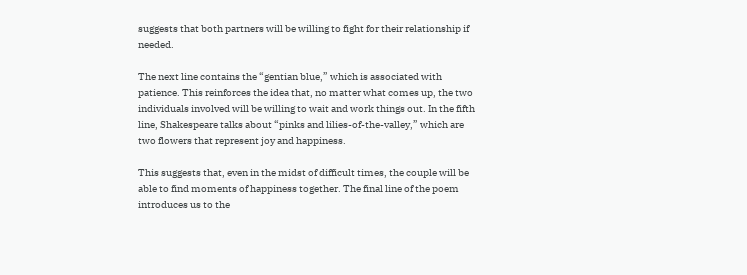suggests that both partners will be willing to fight for their relationship if needed.

The next line contains the “gentian blue,” which is associated with patience. This reinforces the idea that, no matter what comes up, the two individuals involved will be willing to wait and work things out. In the fifth line, Shakespeare talks about “pinks and lilies-of-the-valley,” which are two flowers that represent joy and happiness.

This suggests that, even in the midst of difficult times, the couple will be able to find moments of happiness together. The final line of the poem introduces us to the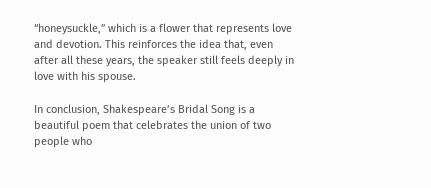“honeysuckle,” which is a flower that represents love and devotion. This reinforces the idea that, even after all these years, the speaker still feels deeply in love with his spouse.

In conclusion, Shakespeare’s Bridal Song is a beautiful poem that celebrates the union of two people who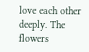love each other deeply. The flowers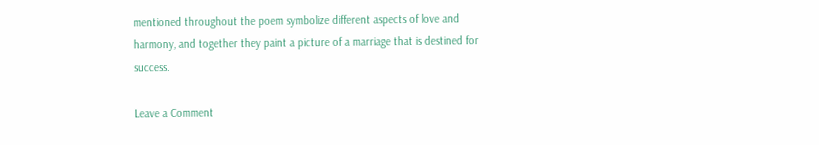mentioned throughout the poem symbolize different aspects of love and harmony, and together they paint a picture of a marriage that is destined for success.

Leave a Comment